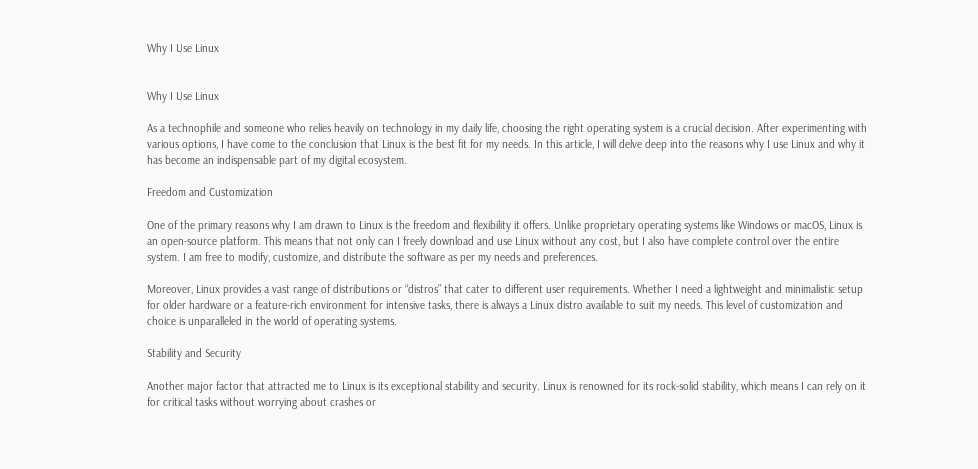Why I Use Linux


Why I Use Linux

As a technophile and someone who relies heavily on technology in my daily life, choosing the right operating system is a crucial decision. After experimenting with various options, I have come to the conclusion that Linux is the best fit for my needs. In this article, I will delve deep into the reasons why I use Linux and why it has become an indispensable part of my digital ecosystem.

Freedom and Customization

One of the primary reasons why I am drawn to Linux is the freedom and flexibility it offers. Unlike proprietary operating systems like Windows or macOS, Linux is an open-source platform. This means that not only can I freely download and use Linux without any cost, but I also have complete control over the entire system. I am free to modify, customize, and distribute the software as per my needs and preferences.

Moreover, Linux provides a vast range of distributions or “distros” that cater to different user requirements. Whether I need a lightweight and minimalistic setup for older hardware or a feature-rich environment for intensive tasks, there is always a Linux distro available to suit my needs. This level of customization and choice is unparalleled in the world of operating systems.

Stability and Security

Another major factor that attracted me to Linux is its exceptional stability and security. Linux is renowned for its rock-solid stability, which means I can rely on it for critical tasks without worrying about crashes or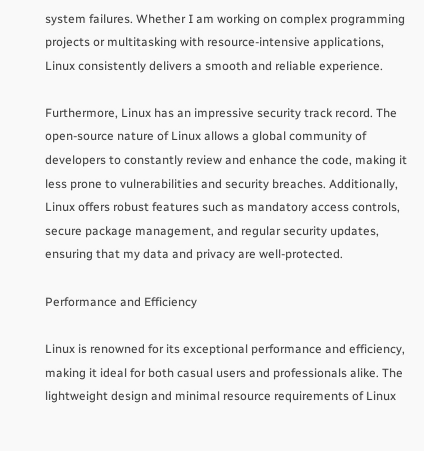system failures. Whether I am working on complex programming projects or multitasking with resource-intensive applications, Linux consistently delivers a smooth and reliable experience.

Furthermore, Linux has an impressive security track record. The open-source nature of Linux allows a global community of developers to constantly review and enhance the code, making it less prone to vulnerabilities and security breaches. Additionally, Linux offers robust features such as mandatory access controls, secure package management, and regular security updates, ensuring that my data and privacy are well-protected.

Performance and Efficiency

Linux is renowned for its exceptional performance and efficiency, making it ideal for both casual users and professionals alike. The lightweight design and minimal resource requirements of Linux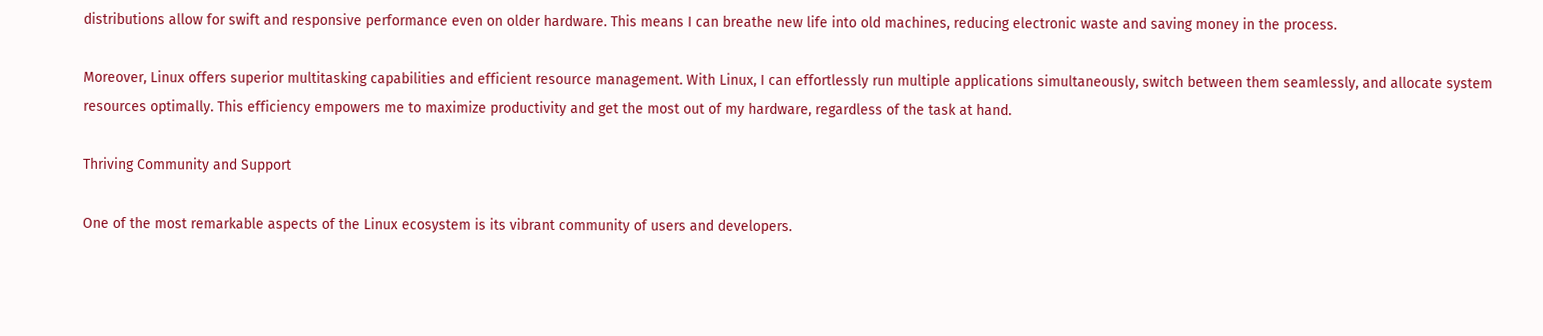distributions allow for swift and responsive performance even on older hardware. This means I can breathe new life into old machines, reducing electronic waste and saving money in the process.

Moreover, Linux offers superior multitasking capabilities and efficient resource management. With Linux, I can effortlessly run multiple applications simultaneously, switch between them seamlessly, and allocate system resources optimally. This efficiency empowers me to maximize productivity and get the most out of my hardware, regardless of the task at hand.

Thriving Community and Support

One of the most remarkable aspects of the Linux ecosystem is its vibrant community of users and developers.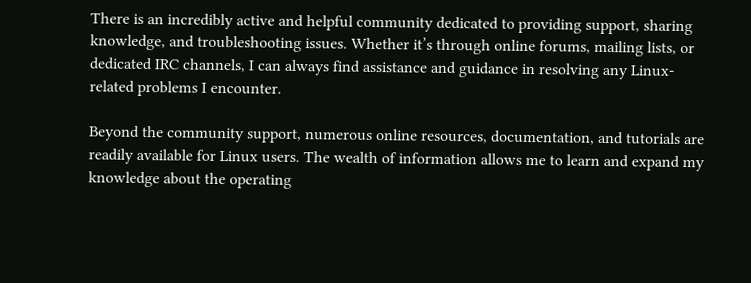There is an incredibly active and helpful community dedicated to providing support, sharing knowledge, and troubleshooting issues. Whether it’s through online forums, mailing lists, or dedicated IRC channels, I can always find assistance and guidance in resolving any Linux-related problems I encounter.

Beyond the community support, numerous online resources, documentation, and tutorials are readily available for Linux users. The wealth of information allows me to learn and expand my knowledge about the operating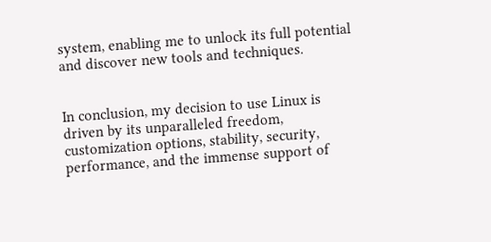system, enabling me to unlock its full potential and discover new tools and techniques.


In conclusion, my decision to use Linux is driven by its unparalleled freedom, customization options, stability, security, performance, and the immense support of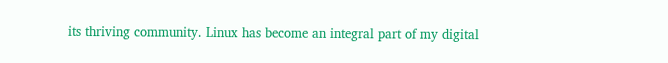its thriving community. Linux has become an integral part of my digital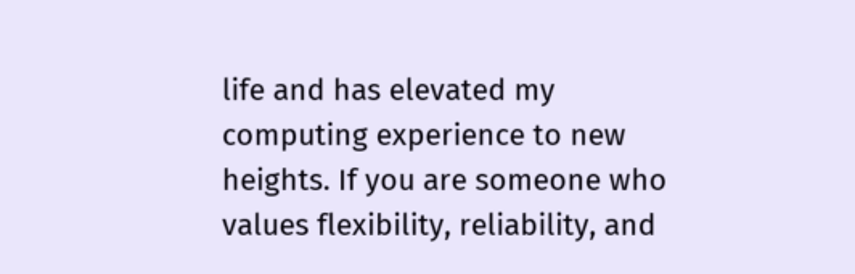life and has elevated my computing experience to new heights. If you are someone who values flexibility, reliability, and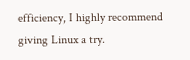efficiency, I highly recommend giving Linux a try.